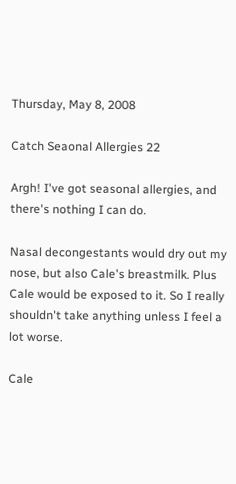Thursday, May 8, 2008

Catch Seaonal Allergies 22

Argh! I've got seasonal allergies, and there's nothing I can do.

Nasal decongestants would dry out my nose, but also Cale's breastmilk. Plus Cale would be exposed to it. So I really shouldn't take anything unless I feel a lot worse.

Cale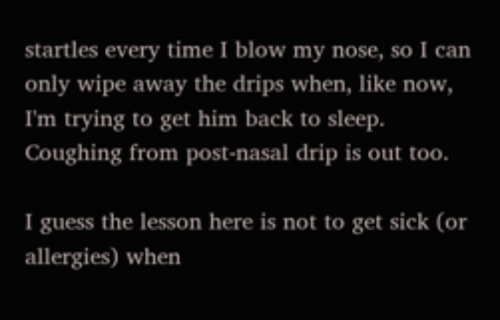startles every time I blow my nose, so I can only wipe away the drips when, like now, I'm trying to get him back to sleep. Coughing from post-nasal drip is out too.

I guess the lesson here is not to get sick (or allergies) when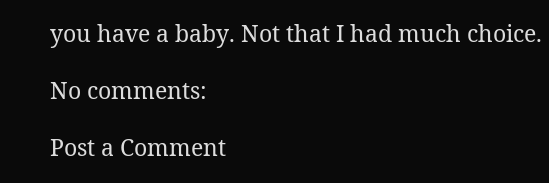you have a baby. Not that I had much choice.

No comments:

Post a Comment